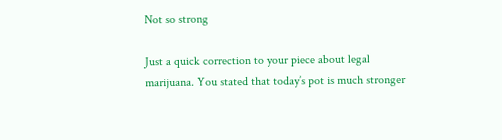Not so strong

Just a quick correction to your piece about legal marijuana. You stated that today’s pot is much stronger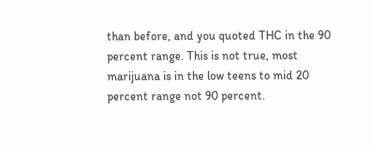than before, and you quoted THC in the 90 percent range. This is not true, most marijuana is in the low teens to mid 20 percent range not 90 percent.